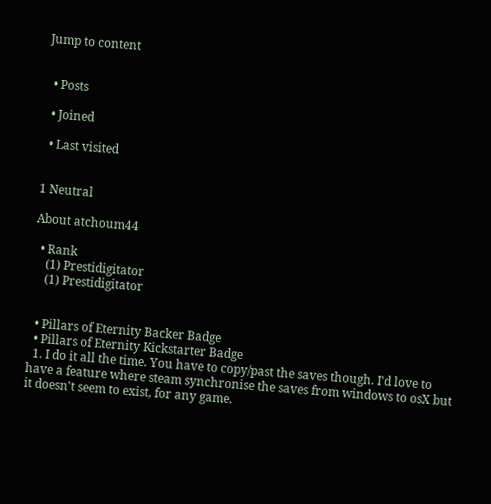Jump to content


  • Posts

  • Joined

  • Last visited


1 Neutral

About atchoum44

  • Rank
    (1) Prestidigitator
    (1) Prestidigitator


  • Pillars of Eternity Backer Badge
  • Pillars of Eternity Kickstarter Badge
  1. I do it all the time. You have to copy/past the saves though. I'd love to have a feature where steam synchronise the saves from windows to osX but it doesn't seem to exist, for any game.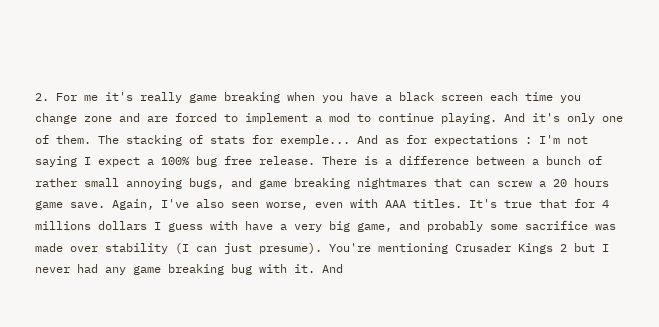2. For me it's really game breaking when you have a black screen each time you change zone and are forced to implement a mod to continue playing. And it's only one of them. The stacking of stats for exemple... And as for expectations : I'm not saying I expect a 100% bug free release. There is a difference between a bunch of rather small annoying bugs, and game breaking nightmares that can screw a 20 hours game save. Again, I've also seen worse, even with AAA titles. It's true that for 4 millions dollars I guess with have a very big game, and probably some sacrifice was made over stability (I can just presume). You're mentioning Crusader Kings 2 but I never had any game breaking bug with it. And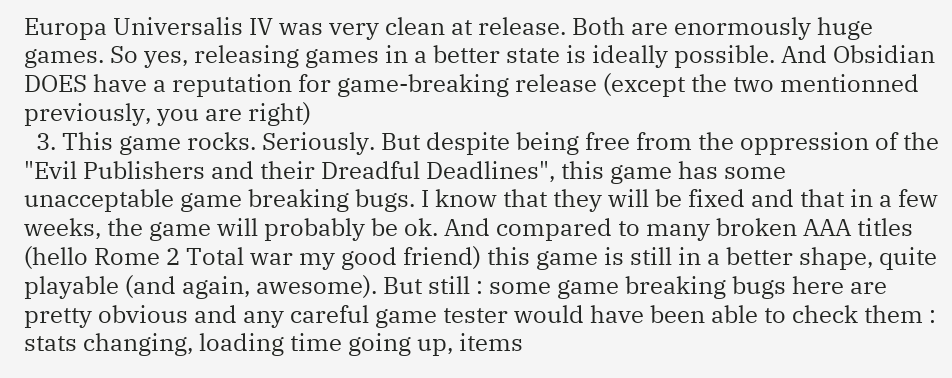Europa Universalis IV was very clean at release. Both are enormously huge games. So yes, releasing games in a better state is ideally possible. And Obsidian DOES have a reputation for game-breaking release (except the two mentionned previously, you are right)
  3. This game rocks. Seriously. But despite being free from the oppression of the "Evil Publishers and their Dreadful Deadlines", this game has some unacceptable game breaking bugs. I know that they will be fixed and that in a few weeks, the game will probably be ok. And compared to many broken AAA titles (hello Rome 2 Total war my good friend) this game is still in a better shape, quite playable (and again, awesome). But still : some game breaking bugs here are pretty obvious and any careful game tester would have been able to check them : stats changing, loading time going up, items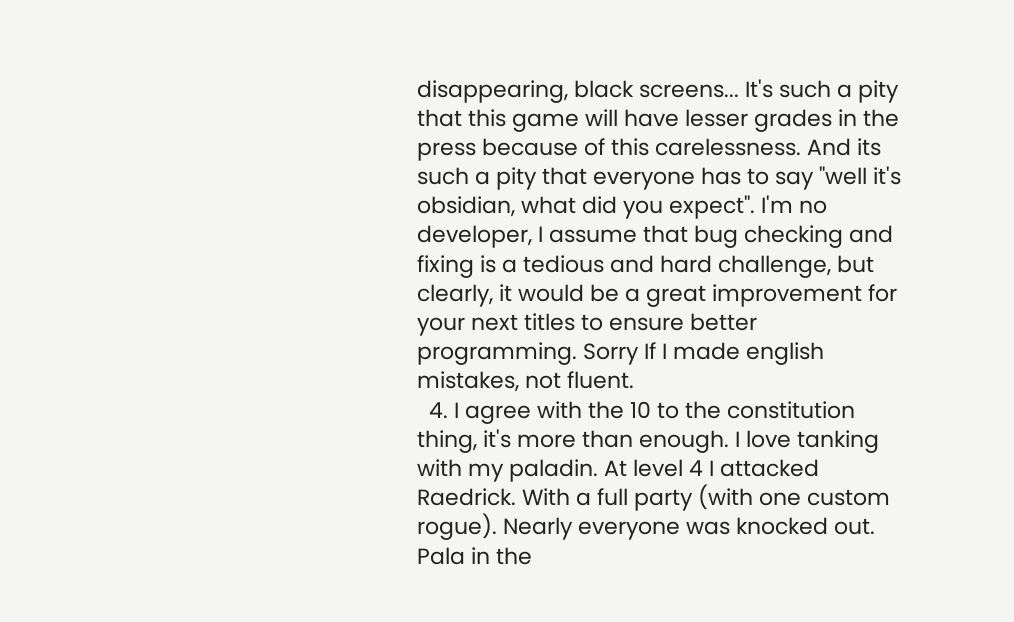disappearing, black screens... It's such a pity that this game will have lesser grades in the press because of this carelessness. And its such a pity that everyone has to say "well it's obsidian, what did you expect". I'm no developer, I assume that bug checking and fixing is a tedious and hard challenge, but clearly, it would be a great improvement for your next titles to ensure better programming. Sorry If I made english mistakes, not fluent.
  4. I agree with the 10 to the constitution thing, it's more than enough. I love tanking with my paladin. At level 4 I attacked Raedrick. With a full party (with one custom rogue). Nearly everyone was knocked out. Pala in the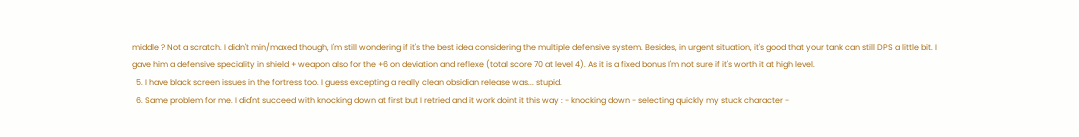middle ? Not a scratch. I didn't min/maxed though, I'm still wondering if it's the best idea considering the multiple defensive system. Besides, in urgent situation, it's good that your tank can still DPS a little bit. I gave him a defensive speciality in shield + weapon also for the +6 on deviation and reflexe (total score 70 at level 4). As it is a fixed bonus I'm not sure if it's worth it at high level.
  5. I have black screen issues in the fortress too. I guess excepting a really clean obsidian release was... stupid.
  6. Same problem for me. I did'nt succeed with knocking down at first but I retried and it work doint it this way : - knocking down - selecting quickly my stuck character -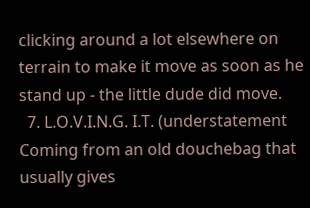clicking around a lot elsewhere on terrain to make it move as soon as he stand up - the little dude did move.
  7. L.O.V.I.N.G. I.T. (understatement Coming from an old douchebag that usually gives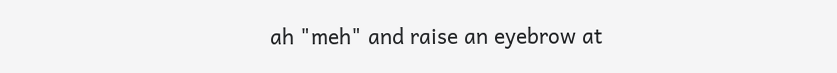ah "meh" and raise an eyebrow at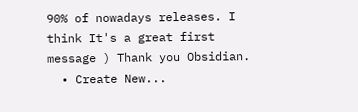90% of nowadays releases. I think It's a great first message ) Thank you Obsidian.
  • Create New...